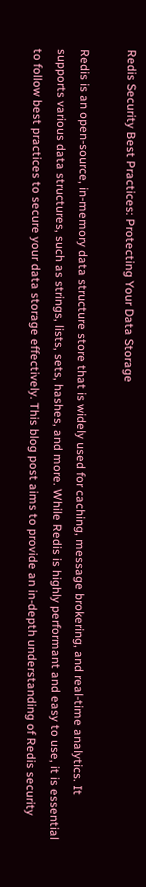Redis Security Best Practices: Protecting Your Data Storage

Redis is an open-source, in-memory data structure store that is widely used for caching, message brokering, and real-time analytics. It supports various data structures, such as strings, lists, sets, hashes, and more. While Redis is highly performant and easy to use, it is essential to follow best practices to secure your data storage effectively. This blog post aims to provide an in-depth understanding of Redis security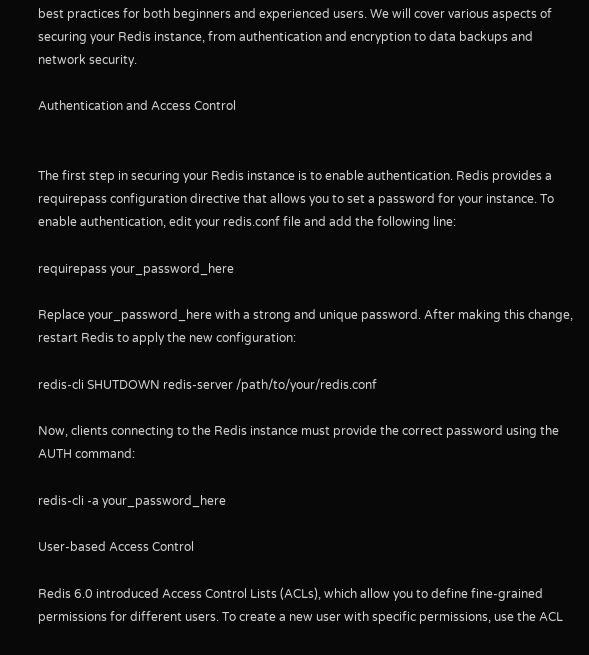best practices for both beginners and experienced users. We will cover various aspects of securing your Redis instance, from authentication and encryption to data backups and network security.

Authentication and Access Control


The first step in securing your Redis instance is to enable authentication. Redis provides a requirepass configuration directive that allows you to set a password for your instance. To enable authentication, edit your redis.conf file and add the following line:

requirepass your_password_here

Replace your_password_here with a strong and unique password. After making this change, restart Redis to apply the new configuration:

redis-cli SHUTDOWN redis-server /path/to/your/redis.conf

Now, clients connecting to the Redis instance must provide the correct password using the AUTH command:

redis-cli -a your_password_here

User-based Access Control

Redis 6.0 introduced Access Control Lists (ACLs), which allow you to define fine-grained permissions for different users. To create a new user with specific permissions, use the ACL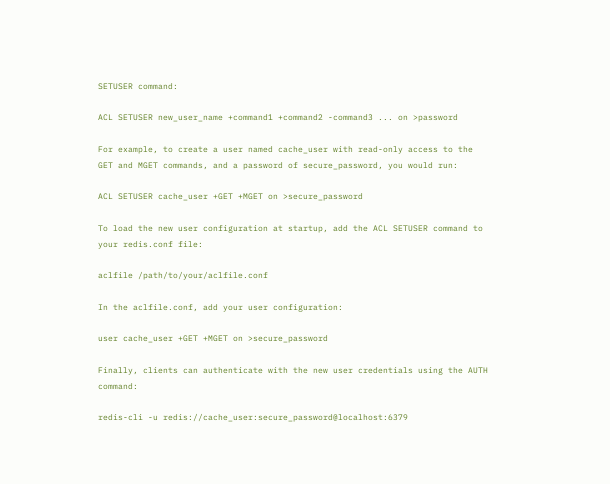SETUSER command:

ACL SETUSER new_user_name +command1 +command2 -command3 ... on >password

For example, to create a user named cache_user with read-only access to the GET and MGET commands, and a password of secure_password, you would run:

ACL SETUSER cache_user +GET +MGET on >secure_password

To load the new user configuration at startup, add the ACL SETUSER command to your redis.conf file:

aclfile /path/to/your/aclfile.conf

In the aclfile.conf, add your user configuration:

user cache_user +GET +MGET on >secure_password

Finally, clients can authenticate with the new user credentials using the AUTH command:

redis-cli -u redis://cache_user:secure_password@localhost:6379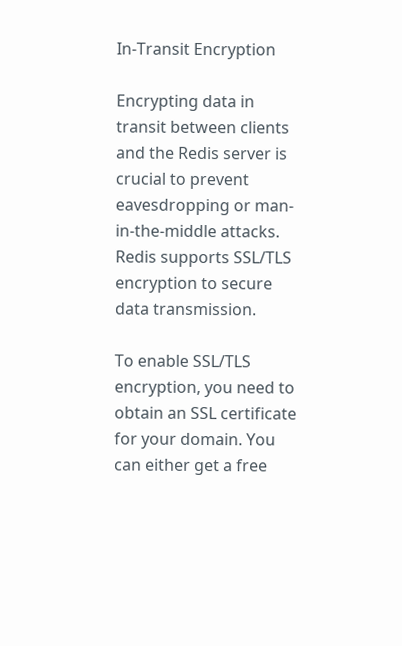In-Transit Encryption

Encrypting data in transit between clients and the Redis server is crucial to prevent eavesdropping or man-in-the-middle attacks. Redis supports SSL/TLS encryption to secure data transmission.

To enable SSL/TLS encryption, you need to obtain an SSL certificate for your domain. You can either get a free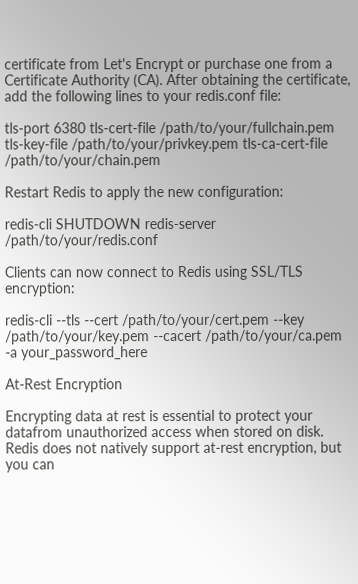certificate from Let's Encrypt or purchase one from a Certificate Authority (CA). After obtaining the certificate, add the following lines to your redis.conf file:

tls-port 6380 tls-cert-file /path/to/your/fullchain.pem tls-key-file /path/to/your/privkey.pem tls-ca-cert-file /path/to/your/chain.pem

Restart Redis to apply the new configuration:

redis-cli SHUTDOWN redis-server /path/to/your/redis.conf

Clients can now connect to Redis using SSL/TLS encryption:

redis-cli --tls --cert /path/to/your/cert.pem --key /path/to/your/key.pem --cacert /path/to/your/ca.pem -a your_password_here

At-Rest Encryption

Encrypting data at rest is essential to protect your datafrom unauthorized access when stored on disk. Redis does not natively support at-rest encryption, but you can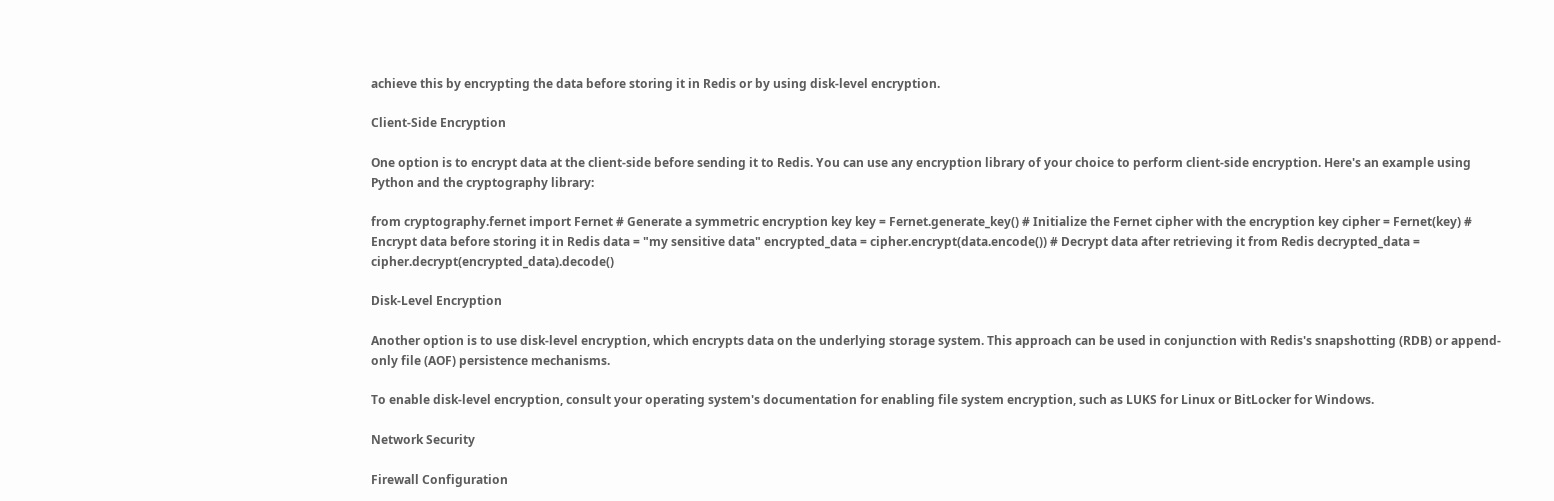achieve this by encrypting the data before storing it in Redis or by using disk-level encryption.

Client-Side Encryption

One option is to encrypt data at the client-side before sending it to Redis. You can use any encryption library of your choice to perform client-side encryption. Here's an example using Python and the cryptography library:

from cryptography.fernet import Fernet # Generate a symmetric encryption key key = Fernet.generate_key() # Initialize the Fernet cipher with the encryption key cipher = Fernet(key) # Encrypt data before storing it in Redis data = "my sensitive data" encrypted_data = cipher.encrypt(data.encode()) # Decrypt data after retrieving it from Redis decrypted_data = cipher.decrypt(encrypted_data).decode()

Disk-Level Encryption

Another option is to use disk-level encryption, which encrypts data on the underlying storage system. This approach can be used in conjunction with Redis's snapshotting (RDB) or append-only file (AOF) persistence mechanisms.

To enable disk-level encryption, consult your operating system's documentation for enabling file system encryption, such as LUKS for Linux or BitLocker for Windows.

Network Security

Firewall Configuration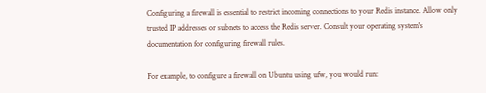Configuring a firewall is essential to restrict incoming connections to your Redis instance. Allow only trusted IP addresses or subnets to access the Redis server. Consult your operating system's documentation for configuring firewall rules.

For example, to configure a firewall on Ubuntu using ufw, you would run: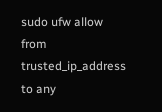sudo ufw allow from trusted_ip_address to any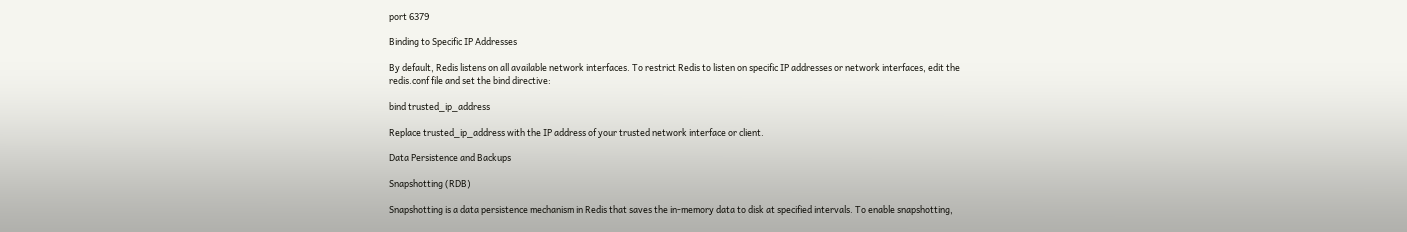port 6379

Binding to Specific IP Addresses

By default, Redis listens on all available network interfaces. To restrict Redis to listen on specific IP addresses or network interfaces, edit the redis.conf file and set the bind directive:

bind trusted_ip_address

Replace trusted_ip_address with the IP address of your trusted network interface or client.

Data Persistence and Backups

Snapshotting (RDB)

Snapshotting is a data persistence mechanism in Redis that saves the in-memory data to disk at specified intervals. To enable snapshotting,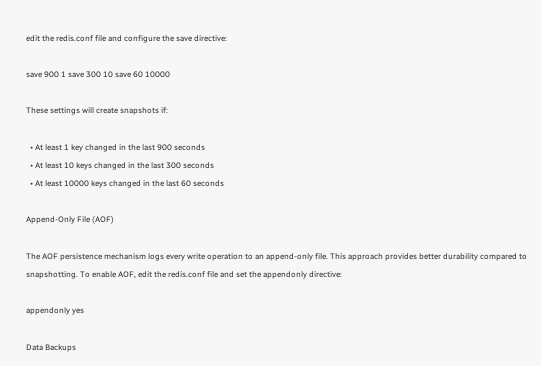edit the redis.conf file and configure the save directive:

save 900 1 save 300 10 save 60 10000

These settings will create snapshots if:

  • At least 1 key changed in the last 900 seconds
  • At least 10 keys changed in the last 300 seconds
  • At least 10000 keys changed in the last 60 seconds

Append-Only File (AOF)

The AOF persistence mechanism logs every write operation to an append-only file. This approach provides better durability compared to snapshotting. To enable AOF, edit the redis.conf file and set the appendonly directive:

appendonly yes

Data Backups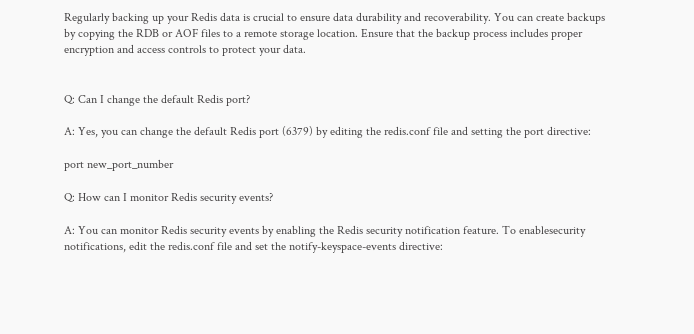Regularly backing up your Redis data is crucial to ensure data durability and recoverability. You can create backups by copying the RDB or AOF files to a remote storage location. Ensure that the backup process includes proper encryption and access controls to protect your data.


Q: Can I change the default Redis port?

A: Yes, you can change the default Redis port (6379) by editing the redis.conf file and setting the port directive:

port new_port_number

Q: How can I monitor Redis security events?

A: You can monitor Redis security events by enabling the Redis security notification feature. To enablesecurity notifications, edit the redis.conf file and set the notify-keyspace-events directive: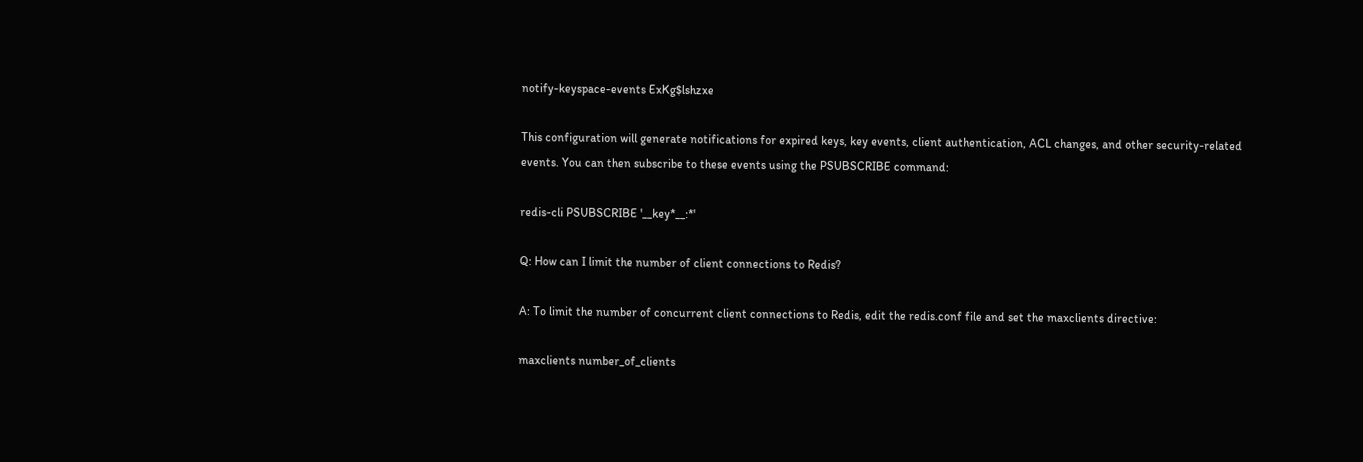notify-keyspace-events ExKg$lshzxe

This configuration will generate notifications for expired keys, key events, client authentication, ACL changes, and other security-related events. You can then subscribe to these events using the PSUBSCRIBE command:

redis-cli PSUBSCRIBE '__key*__:*'

Q: How can I limit the number of client connections to Redis?

A: To limit the number of concurrent client connections to Redis, edit the redis.conf file and set the maxclients directive:

maxclients number_of_clients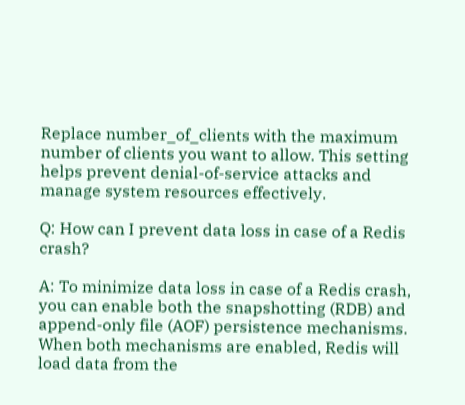Replace number_of_clients with the maximum number of clients you want to allow. This setting helps prevent denial-of-service attacks and manage system resources effectively.

Q: How can I prevent data loss in case of a Redis crash?

A: To minimize data loss in case of a Redis crash, you can enable both the snapshotting (RDB) and append-only file (AOF) persistence mechanisms. When both mechanisms are enabled, Redis will load data from the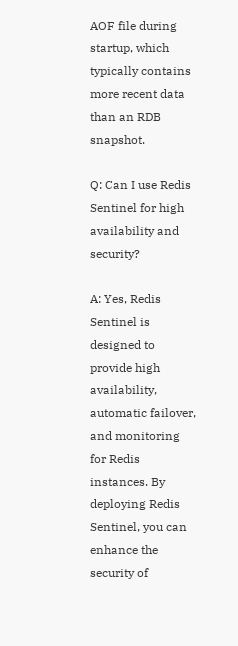AOF file during startup, which typically contains more recent data than an RDB snapshot.

Q: Can I use Redis Sentinel for high availability and security?

A: Yes, Redis Sentinel is designed to provide high availability, automatic failover, and monitoring for Redis instances. By deploying Redis Sentinel, you can enhance the security of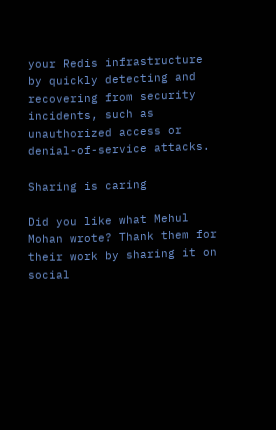your Redis infrastructure by quickly detecting and recovering from security incidents, such as unauthorized access or denial-of-service attacks.

Sharing is caring

Did you like what Mehul Mohan wrote? Thank them for their work by sharing it on social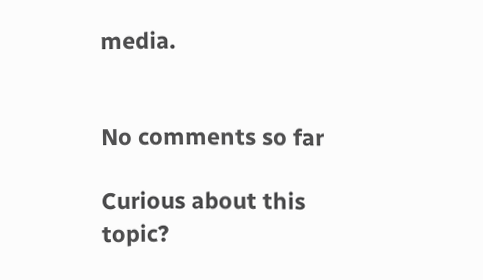media.


No comments so far

Curious about this topic?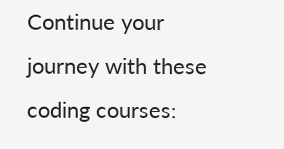Continue your journey with these coding courses: